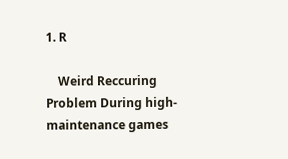1. R

    Weird Reccuring Problem During high-maintenance games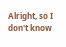Alright, so I don't know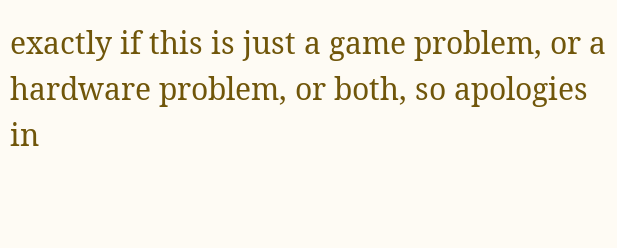exactly if this is just a game problem, or a hardware problem, or both, so apologies in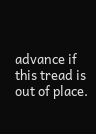advance if this tread is out of place.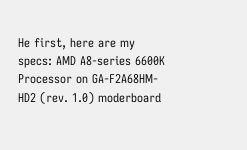He first, here are my specs: AMD A8-series 6600K Processor on GA-F2A68HM-HD2 (rev. 1.0) moderboard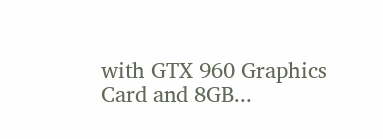with GTX 960 Graphics Card and 8GB...